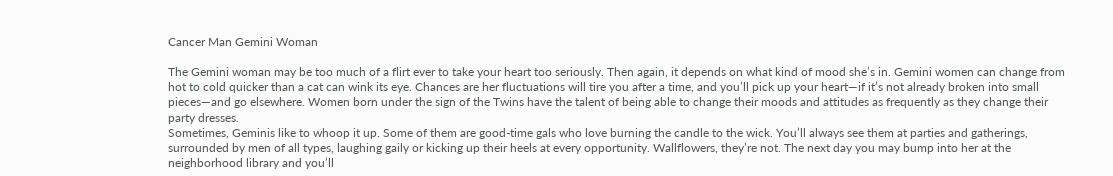Cancer Man Gemini Woman

The Gemini woman may be too much of a flirt ever to take your heart too seriously. Then again, it depends on what kind of mood she’s in. Gemini women can change from hot to cold quicker than a cat can wink its eye. Chances are her fluctuations will tire you after a time, and you’ll pick up your heart—if it’s not already broken into small pieces—and go elsewhere. Women born under the sign of the Twins have the talent of being able to change their moods and attitudes as frequently as they change their party dresses.
Sometimes, Geminis like to whoop it up. Some of them are good-time gals who love burning the candle to the wick. You’ll always see them at parties and gatherings, surrounded by men of all types, laughing gaily or kicking up their heels at every opportunity. Wallflowers, they’re not. The next day you may bump into her at the neighborhood library and you’ll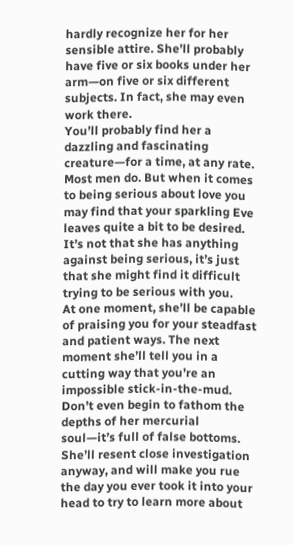hardly recognize her for her sensible attire. She’ll probably have five or six books under her arm—on five or six different subjects. In fact, she may even work there.
You’ll probably find her a dazzling and fascinating creature—for a time, at any rate. Most men do. But when it comes to being serious about love you may find that your sparkling Eve leaves quite a bit to be desired. It’s not that she has anything against being serious, it’s just that she might find it difficult trying to be serious with you.
At one moment, she’ll be capable of praising you for your steadfast and patient ways. The next moment she’ll tell you in a cutting way that you’re an impossible stick-in-the-mud.
Don’t even begin to fathom the depths of her mercurial soul—it’s full of false bottoms. She’ll resent close investigation anyway, and will make you rue the day you ever took it into your head to try to learn more about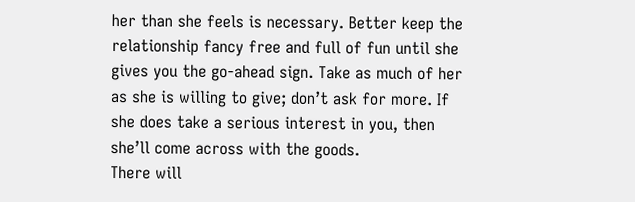her than she feels is necessary. Better keep the relationship fancy free and full of fun until she gives you the go-ahead sign. Take as much of her as she is willing to give; don’t ask for more. If she does take a serious interest in you, then she’ll come across with the goods.
There will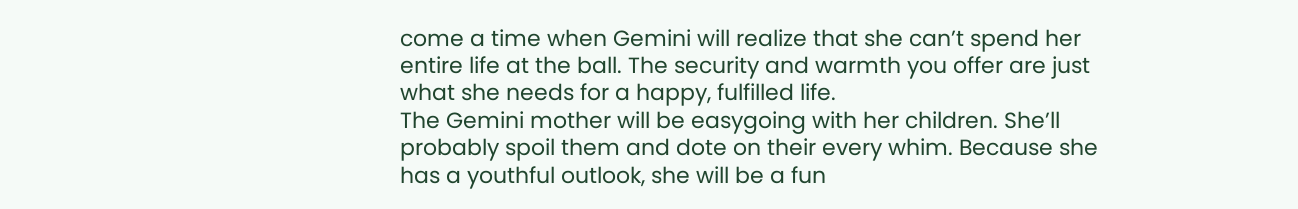come a time when Gemini will realize that she can’t spend her entire life at the ball. The security and warmth you offer are just what she needs for a happy, fulfilled life.
The Gemini mother will be easygoing with her children. She’ll probably spoil them and dote on their every whim. Because she has a youthful outlook, she will be a fun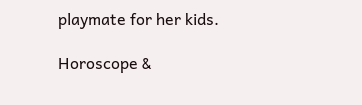playmate for her kids.

Horoscope &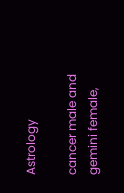Astrology

cancer male and gemini female,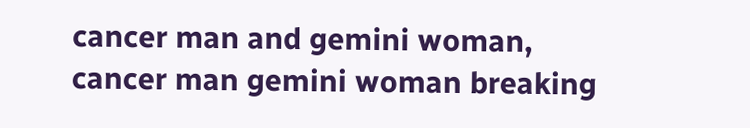cancer man and gemini woman, cancer man gemini woman breaking